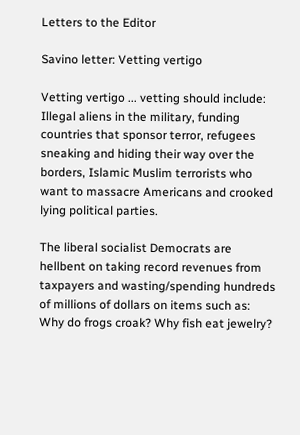Letters to the Editor

Savino letter: Vetting vertigo

Vetting vertigo ... vetting should include: Illegal aliens in the military, funding countries that sponsor terror, refugees sneaking and hiding their way over the borders, Islamic Muslim terrorists who want to massacre Americans and crooked lying political parties.

The liberal socialist Democrats are hellbent on taking record revenues from taxpayers and wasting/spending hundreds of millions of dollars on items such as: Why do frogs croak? Why fish eat jewelry?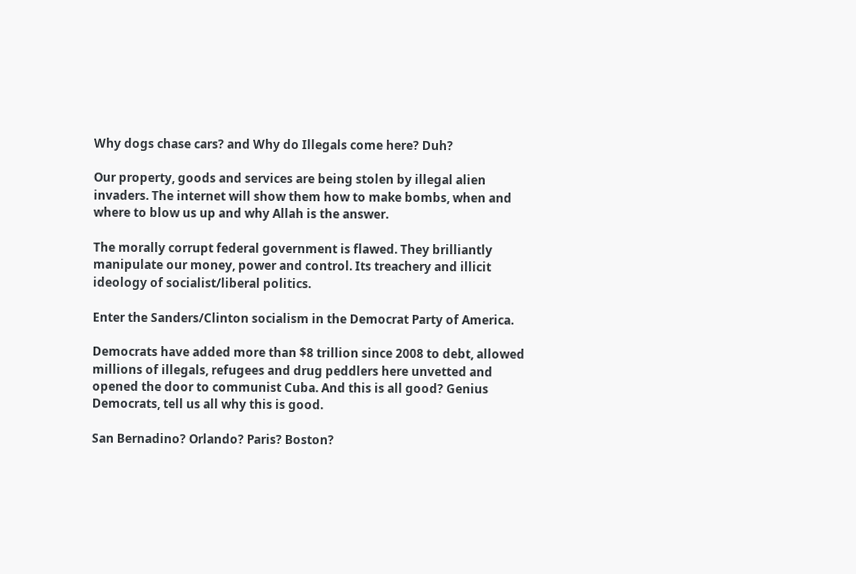Why dogs chase cars? and Why do Illegals come here? Duh?

Our property, goods and services are being stolen by illegal alien invaders. The internet will show them how to make bombs, when and where to blow us up and why Allah is the answer.

The morally corrupt federal government is flawed. They brilliantly manipulate our money, power and control. Its treachery and illicit ideology of socialist/liberal politics.

Enter the Sanders/Clinton socialism in the Democrat Party of America.

Democrats have added more than $8 trillion since 2008 to debt, allowed millions of illegals, refugees and drug peddlers here unvetted and opened the door to communist Cuba. And this is all good? Genius Democrats, tell us all why this is good.

San Bernadino? Orlando? Paris? Boston?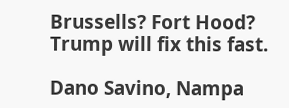Brussells? Fort Hood? Trump will fix this fast.

Dano Savino, Nampa